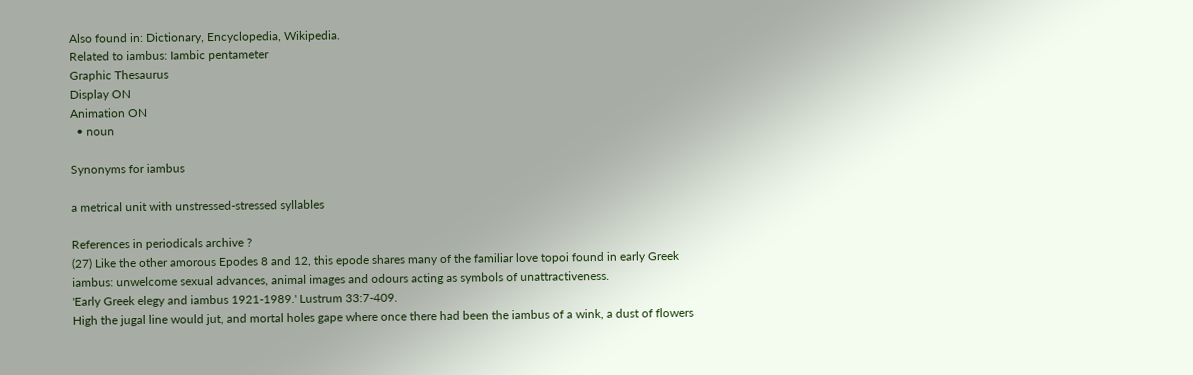Also found in: Dictionary, Encyclopedia, Wikipedia.
Related to iambus: Iambic pentameter
Graphic Thesaurus
Display ON
Animation ON
  • noun

Synonyms for iambus

a metrical unit with unstressed-stressed syllables

References in periodicals archive ?
(27) Like the other amorous Epodes 8 and 12, this epode shares many of the familiar love topoi found in early Greek iambus: unwelcome sexual advances, animal images and odours acting as symbols of unattractiveness.
'Early Greek elegy and iambus 1921-1989.' Lustrum 33:7-409.
High the jugal line would jut, and mortal holes gape where once there had been the iambus of a wink, a dust of flowers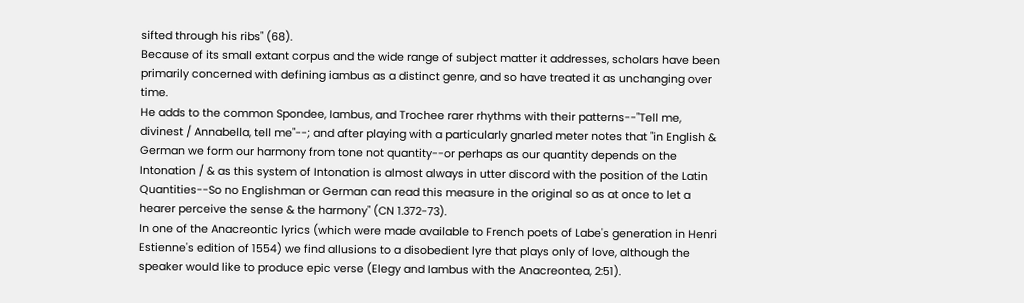sifted through his ribs" (68).
Because of its small extant corpus and the wide range of subject matter it addresses, scholars have been primarily concerned with defining iambus as a distinct genre, and so have treated it as unchanging over time.
He adds to the common Spondee, Iambus, and Trochee rarer rhythms with their patterns--"Tell me, divinest / Annabella, tell me"--; and after playing with a particularly gnarled meter notes that "in English & German we form our harmony from tone not quantity--or perhaps as our quantity depends on the Intonation / & as this system of Intonation is almost always in utter discord with the position of the Latin Quantities--So no Englishman or German can read this measure in the original so as at once to let a hearer perceive the sense & the harmony" (CN 1.372-73).
In one of the Anacreontic lyrics (which were made available to French poets of Labe's generation in Henri Estienne's edition of 1554) we find allusions to a disobedient lyre that plays only of love, although the speaker would like to produce epic verse (Elegy and Iambus with the Anacreontea, 2:51).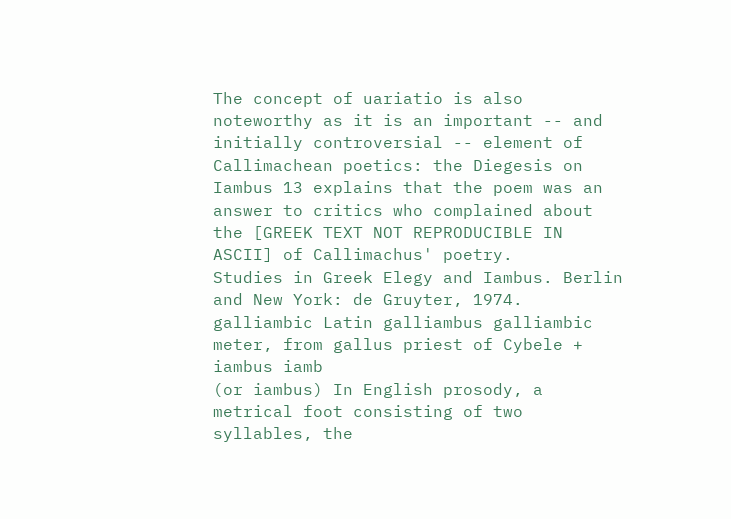The concept of uariatio is also noteworthy as it is an important -- and initially controversial -- element of Callimachean poetics: the Diegesis on Iambus 13 explains that the poem was an answer to critics who complained about the [GREEK TEXT NOT REPRODUCIBLE IN ASCII] of Callimachus' poetry.
Studies in Greek Elegy and Iambus. Berlin and New York: de Gruyter, 1974.
galliambic Latin galliambus galliambic meter, from gallus priest of Cybele + iambus iamb
(or iambus) In English prosody, a metrical foot consisting of two syllables, the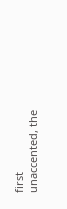first unaccented, the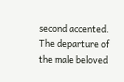second accented.
The departure of the male beloved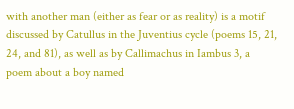with another man (either as fear or as reality) is a motif discussed by Catullus in the Juventius cycle (poems 15, 21, 24, and 81), as well as by Callimachus in Iambus 3, a poem about a boy named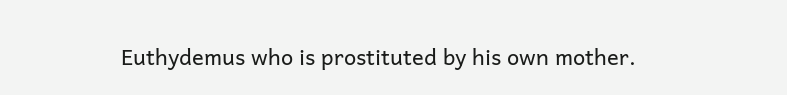Euthydemus who is prostituted by his own mother.